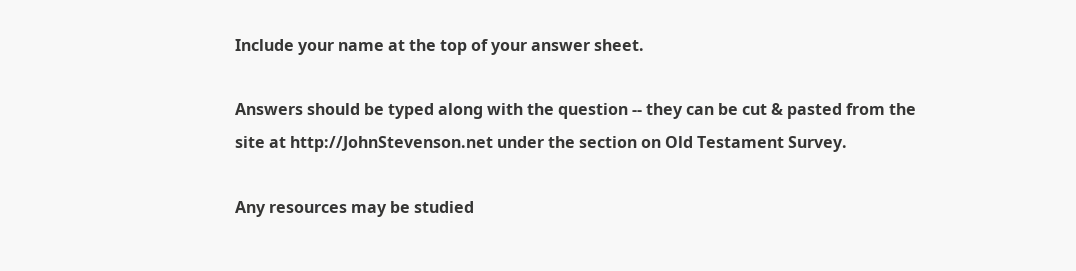Include your name at the top of your answer sheet.

Answers should be typed along with the question -- they can be cut & pasted from the site at http://JohnStevenson.net under the section on Old Testament Survey.

Any resources may be studied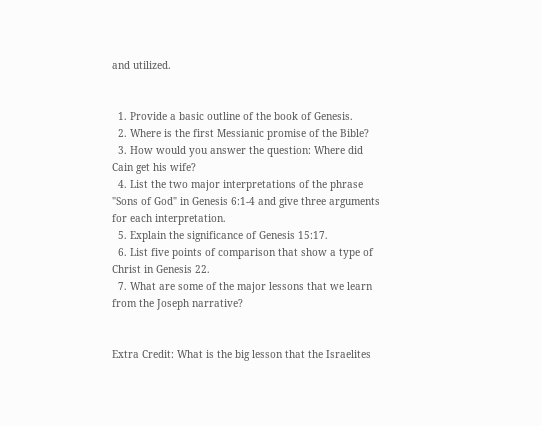and utilized.


  1. Provide a basic outline of the book of Genesis.
  2. Where is the first Messianic promise of the Bible?
  3. How would you answer the question: Where did Cain get his wife?
  4. List the two major interpretations of the phrase "Sons of God" in Genesis 6:1-4 and give three arguments for each interpretation.
  5. Explain the significance of Genesis 15:17.
  6. List five points of comparison that show a type of Christ in Genesis 22.
  7. What are some of the major lessons that we learn from the Joseph narrative?


Extra Credit: What is the big lesson that the Israelites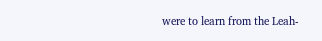were to learn from the Leah-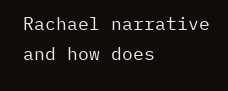Rachael narrative and how does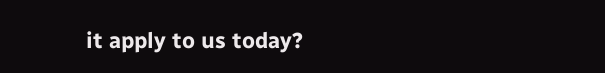it apply to us today?